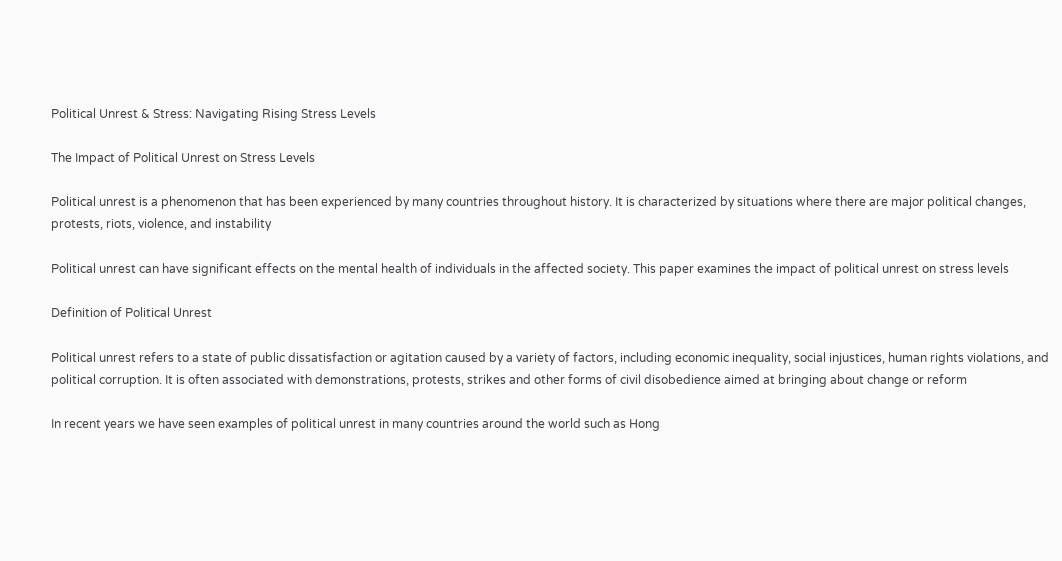Political Unrest & Stress: Navigating Rising Stress Levels

The Impact of Political Unrest on Stress Levels

Political unrest is a phenomenon that has been experienced by many countries throughout history. It is characterized by situations where there are major political changes, protests, riots, violence, and instability

Political unrest can have significant effects on the mental health of individuals in the affected society. This paper examines the impact of political unrest on stress levels

Definition of Political Unrest

Political unrest refers to a state of public dissatisfaction or agitation caused by a variety of factors, including economic inequality, social injustices, human rights violations, and political corruption. It is often associated with demonstrations, protests, strikes and other forms of civil disobedience aimed at bringing about change or reform

In recent years we have seen examples of political unrest in many countries around the world such as Hong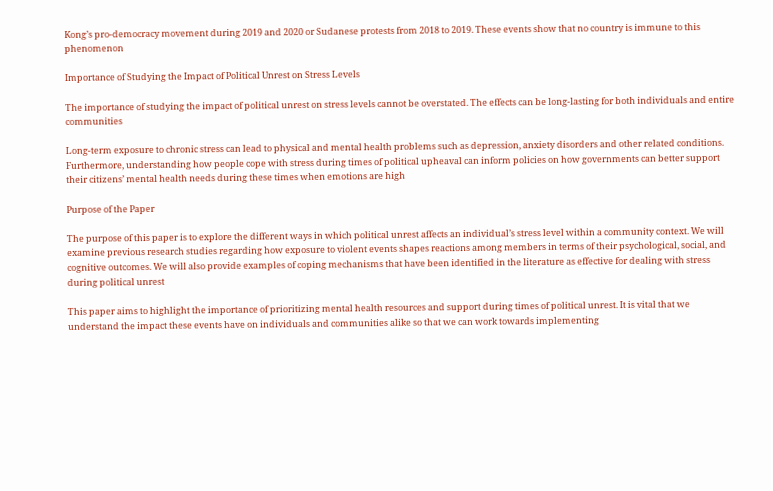Kong’s pro-democracy movement during 2019 and 2020 or Sudanese protests from 2018 to 2019. These events show that no country is immune to this phenomenon

Importance of Studying the Impact of Political Unrest on Stress Levels

The importance of studying the impact of political unrest on stress levels cannot be overstated. The effects can be long-lasting for both individuals and entire communities

Long-term exposure to chronic stress can lead to physical and mental health problems such as depression, anxiety disorders and other related conditions. Furthermore, understanding how people cope with stress during times of political upheaval can inform policies on how governments can better support their citizens’ mental health needs during these times when emotions are high

Purpose of the Paper

The purpose of this paper is to explore the different ways in which political unrest affects an individual’s stress level within a community context. We will examine previous research studies regarding how exposure to violent events shapes reactions among members in terms of their psychological, social, and cognitive outcomes. We will also provide examples of coping mechanisms that have been identified in the literature as effective for dealing with stress during political unrest

This paper aims to highlight the importance of prioritizing mental health resources and support during times of political unrest. It is vital that we understand the impact these events have on individuals and communities alike so that we can work towards implementing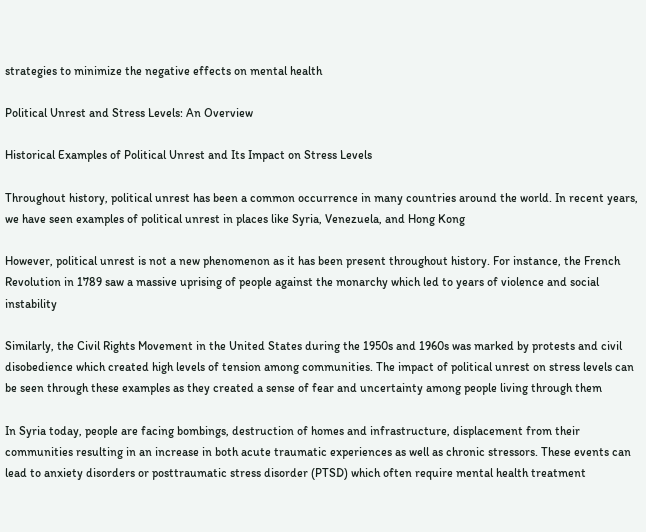strategies to minimize the negative effects on mental health

Political Unrest and Stress Levels: An Overview

Historical Examples of Political Unrest and Its Impact on Stress Levels

Throughout history, political unrest has been a common occurrence in many countries around the world. In recent years, we have seen examples of political unrest in places like Syria, Venezuela, and Hong Kong

However, political unrest is not a new phenomenon as it has been present throughout history. For instance, the French Revolution in 1789 saw a massive uprising of people against the monarchy which led to years of violence and social instability

Similarly, the Civil Rights Movement in the United States during the 1950s and 1960s was marked by protests and civil disobedience which created high levels of tension among communities. The impact of political unrest on stress levels can be seen through these examples as they created a sense of fear and uncertainty among people living through them

In Syria today, people are facing bombings, destruction of homes and infrastructure, displacement from their communities resulting in an increase in both acute traumatic experiences as well as chronic stressors. These events can lead to anxiety disorders or posttraumatic stress disorder (PTSD) which often require mental health treatment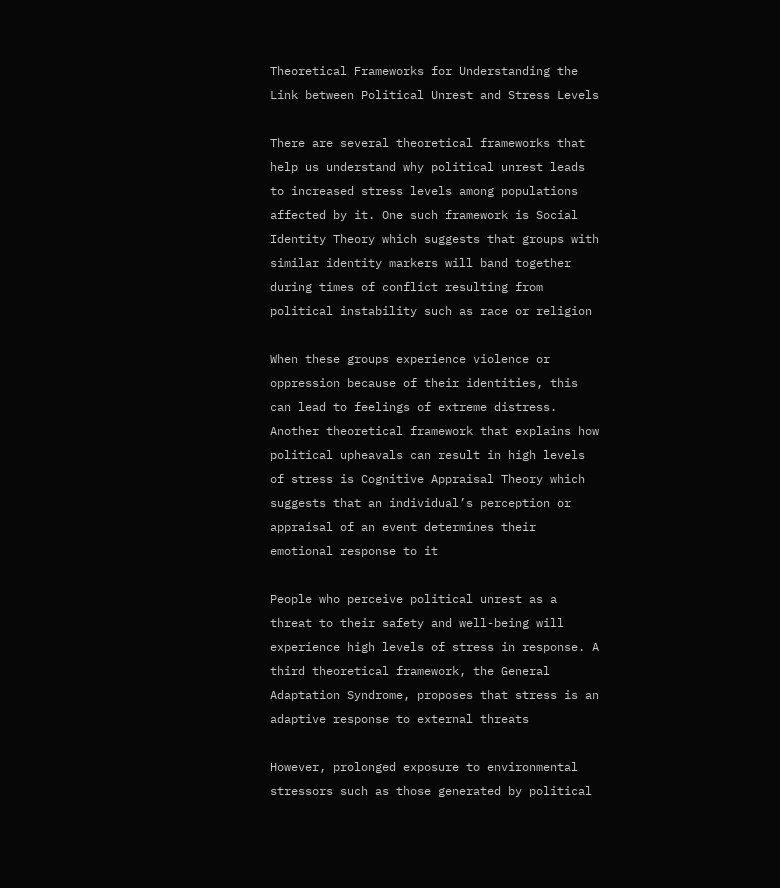Theoretical Frameworks for Understanding the Link between Political Unrest and Stress Levels

There are several theoretical frameworks that help us understand why political unrest leads to increased stress levels among populations affected by it. One such framework is Social Identity Theory which suggests that groups with similar identity markers will band together during times of conflict resulting from political instability such as race or religion

When these groups experience violence or oppression because of their identities, this can lead to feelings of extreme distress. Another theoretical framework that explains how political upheavals can result in high levels of stress is Cognitive Appraisal Theory which suggests that an individual’s perception or appraisal of an event determines their emotional response to it

People who perceive political unrest as a threat to their safety and well-being will experience high levels of stress in response. A third theoretical framework, the General Adaptation Syndrome, proposes that stress is an adaptive response to external threats

However, prolonged exposure to environmental stressors such as those generated by political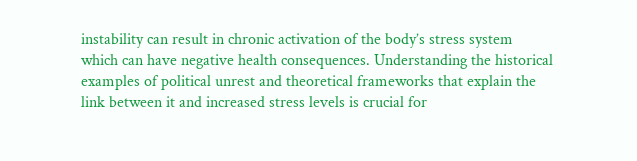instability can result in chronic activation of the body’s stress system which can have negative health consequences. Understanding the historical examples of political unrest and theoretical frameworks that explain the link between it and increased stress levels is crucial for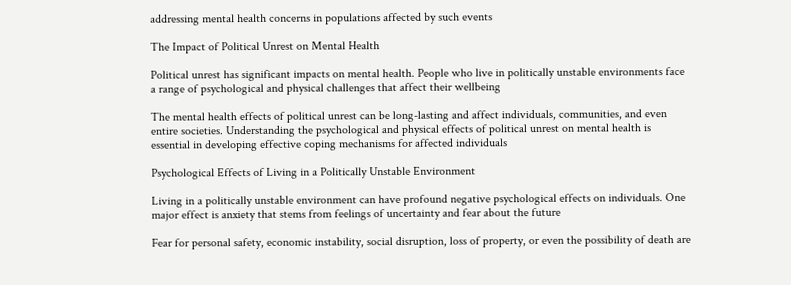addressing mental health concerns in populations affected by such events

The Impact of Political Unrest on Mental Health

Political unrest has significant impacts on mental health. People who live in politically unstable environments face a range of psychological and physical challenges that affect their wellbeing

The mental health effects of political unrest can be long-lasting and affect individuals, communities, and even entire societies. Understanding the psychological and physical effects of political unrest on mental health is essential in developing effective coping mechanisms for affected individuals

Psychological Effects of Living in a Politically Unstable Environment

Living in a politically unstable environment can have profound negative psychological effects on individuals. One major effect is anxiety that stems from feelings of uncertainty and fear about the future

Fear for personal safety, economic instability, social disruption, loss of property, or even the possibility of death are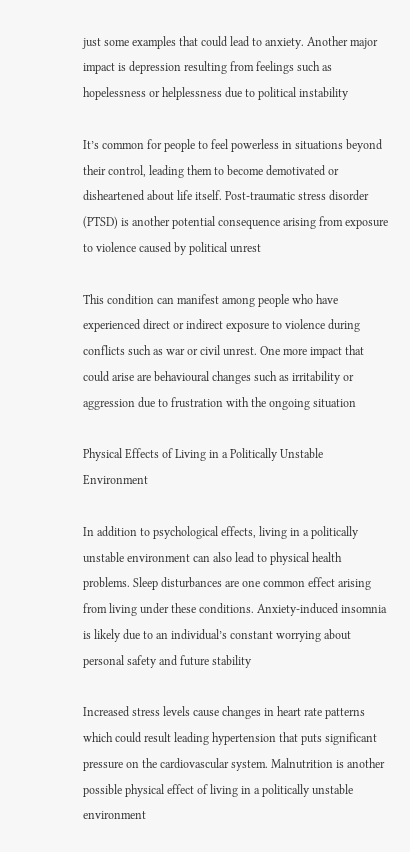just some examples that could lead to anxiety. Another major impact is depression resulting from feelings such as hopelessness or helplessness due to political instability

It’s common for people to feel powerless in situations beyond their control, leading them to become demotivated or disheartened about life itself. Post-traumatic stress disorder (PTSD) is another potential consequence arising from exposure to violence caused by political unrest

This condition can manifest among people who have experienced direct or indirect exposure to violence during conflicts such as war or civil unrest. One more impact that could arise are behavioural changes such as irritability or aggression due to frustration with the ongoing situation

Physical Effects of Living in a Politically Unstable Environment

In addition to psychological effects, living in a politically unstable environment can also lead to physical health problems. Sleep disturbances are one common effect arising from living under these conditions. Anxiety-induced insomnia is likely due to an individual’s constant worrying about personal safety and future stability

Increased stress levels cause changes in heart rate patterns which could result leading hypertension that puts significant pressure on the cardiovascular system. Malnutrition is another possible physical effect of living in a politically unstable environment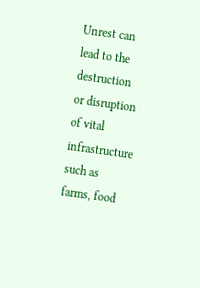Unrest can lead to the destruction or disruption of vital infrastructure such as farms, food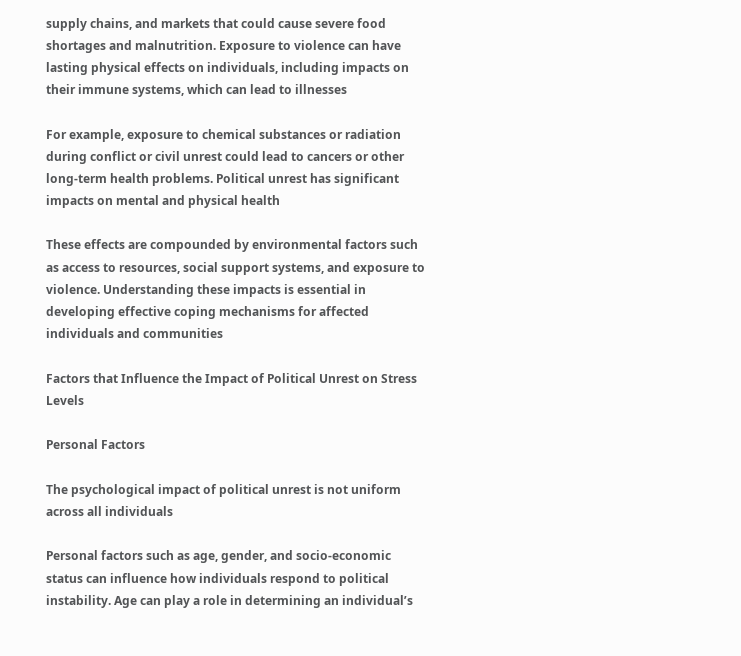supply chains, and markets that could cause severe food shortages and malnutrition. Exposure to violence can have lasting physical effects on individuals, including impacts on their immune systems, which can lead to illnesses

For example, exposure to chemical substances or radiation during conflict or civil unrest could lead to cancers or other long-term health problems. Political unrest has significant impacts on mental and physical health

These effects are compounded by environmental factors such as access to resources, social support systems, and exposure to violence. Understanding these impacts is essential in developing effective coping mechanisms for affected individuals and communities

Factors that Influence the Impact of Political Unrest on Stress Levels

Personal Factors

The psychological impact of political unrest is not uniform across all individuals

Personal factors such as age, gender, and socio-economic status can influence how individuals respond to political instability. Age can play a role in determining an individual’s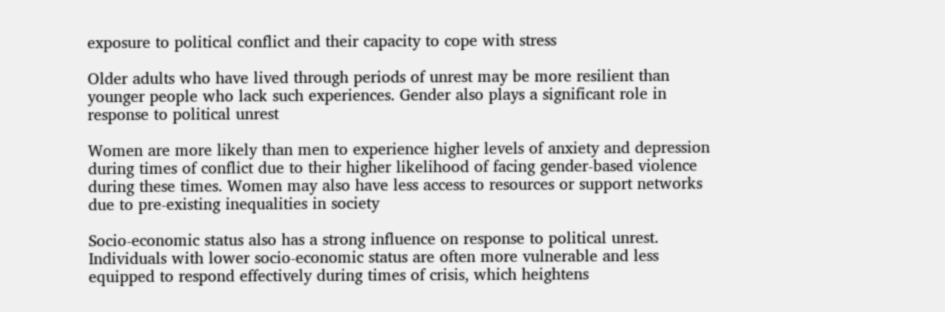exposure to political conflict and their capacity to cope with stress

Older adults who have lived through periods of unrest may be more resilient than younger people who lack such experiences. Gender also plays a significant role in response to political unrest

Women are more likely than men to experience higher levels of anxiety and depression during times of conflict due to their higher likelihood of facing gender-based violence during these times. Women may also have less access to resources or support networks due to pre-existing inequalities in society

Socio-economic status also has a strong influence on response to political unrest. Individuals with lower socio-economic status are often more vulnerable and less equipped to respond effectively during times of crisis, which heightens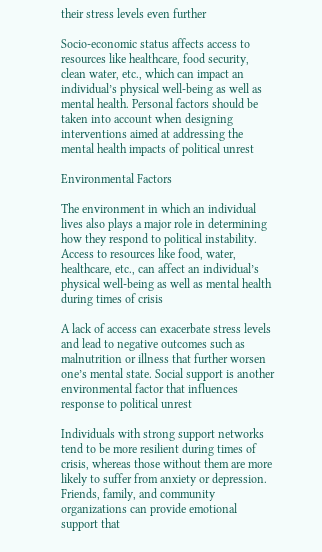their stress levels even further

Socio-economic status affects access to resources like healthcare, food security, clean water, etc., which can impact an individual’s physical well-being as well as mental health. Personal factors should be taken into account when designing interventions aimed at addressing the mental health impacts of political unrest

Environmental Factors

The environment in which an individual lives also plays a major role in determining how they respond to political instability. Access to resources like food, water, healthcare, etc., can affect an individual’s physical well-being as well as mental health during times of crisis

A lack of access can exacerbate stress levels and lead to negative outcomes such as malnutrition or illness that further worsen one’s mental state. Social support is another environmental factor that influences response to political unrest

Individuals with strong support networks tend to be more resilient during times of crisis, whereas those without them are more likely to suffer from anxiety or depression. Friends, family, and community organizations can provide emotional support that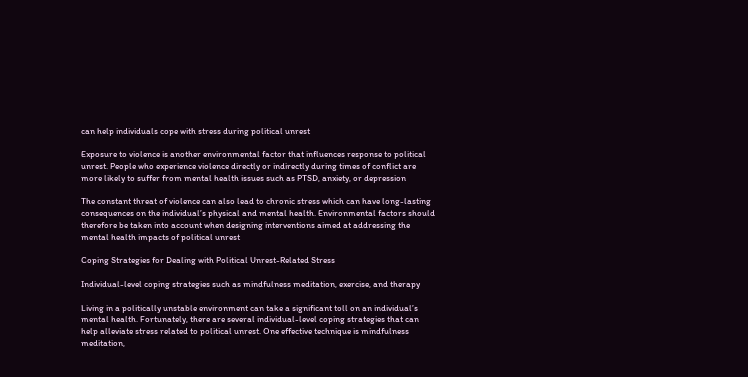can help individuals cope with stress during political unrest

Exposure to violence is another environmental factor that influences response to political unrest. People who experience violence directly or indirectly during times of conflict are more likely to suffer from mental health issues such as PTSD, anxiety, or depression

The constant threat of violence can also lead to chronic stress which can have long-lasting consequences on the individual’s physical and mental health. Environmental factors should therefore be taken into account when designing interventions aimed at addressing the mental health impacts of political unrest

Coping Strategies for Dealing with Political Unrest-Related Stress

Individual-level coping strategies such as mindfulness meditation, exercise, and therapy

Living in a politically unstable environment can take a significant toll on an individual’s mental health. Fortunately, there are several individual-level coping strategies that can help alleviate stress related to political unrest. One effective technique is mindfulness meditation,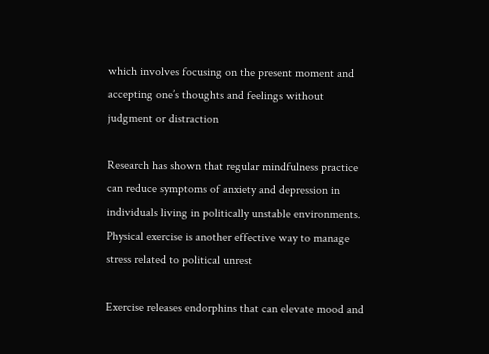which involves focusing on the present moment and accepting one’s thoughts and feelings without judgment or distraction

Research has shown that regular mindfulness practice can reduce symptoms of anxiety and depression in individuals living in politically unstable environments. Physical exercise is another effective way to manage stress related to political unrest

Exercise releases endorphins that can elevate mood and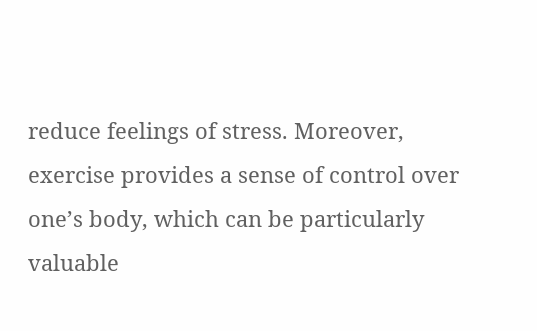reduce feelings of stress. Moreover, exercise provides a sense of control over one’s body, which can be particularly valuable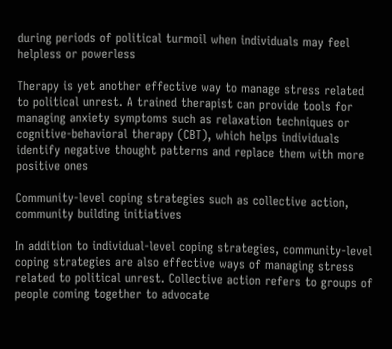during periods of political turmoil when individuals may feel helpless or powerless

Therapy is yet another effective way to manage stress related to political unrest. A trained therapist can provide tools for managing anxiety symptoms such as relaxation techniques or cognitive-behavioral therapy (CBT), which helps individuals identify negative thought patterns and replace them with more positive ones

Community-level coping strategies such as collective action, community building initiatives

In addition to individual-level coping strategies, community-level coping strategies are also effective ways of managing stress related to political unrest. Collective action refers to groups of people coming together to advocate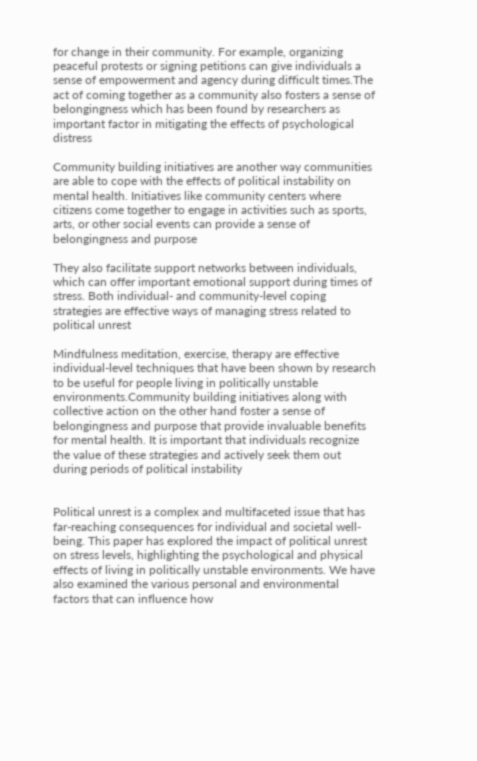for change in their community. For example, organizing peaceful protests or signing petitions can give individuals a sense of empowerment and agency during difficult times.The act of coming together as a community also fosters a sense of belongingness which has been found by researchers as important factor in mitigating the effects of psychological distress

Community building initiatives are another way communities are able to cope with the effects of political instability on mental health. Initiatives like community centers where citizens come together to engage in activities such as sports, arts, or other social events can provide a sense of belongingness and purpose

They also facilitate support networks between individuals, which can offer important emotional support during times of stress. Both individual- and community-level coping strategies are effective ways of managing stress related to political unrest

Mindfulness meditation, exercise, therapy are effective individual-level techniques that have been shown by research to be useful for people living in politically unstable environments.Community building initiatives along with collective action on the other hand foster a sense of belongingness and purpose that provide invaluable benefits for mental health. It is important that individuals recognize the value of these strategies and actively seek them out during periods of political instability


Political unrest is a complex and multifaceted issue that has far-reaching consequences for individual and societal well-being. This paper has explored the impact of political unrest on stress levels, highlighting the psychological and physical effects of living in politically unstable environments. We have also examined the various personal and environmental factors that can influence how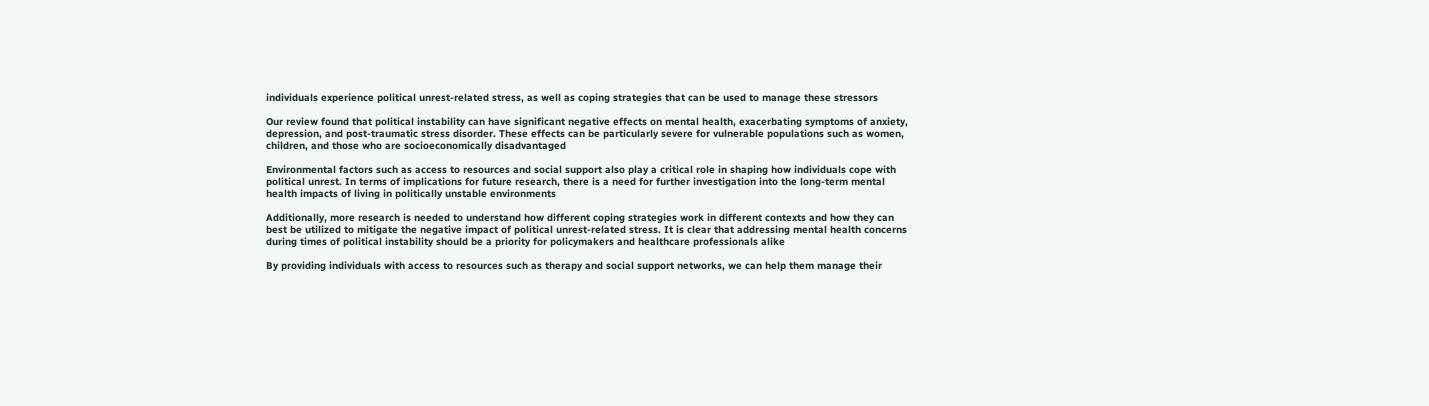individuals experience political unrest-related stress, as well as coping strategies that can be used to manage these stressors

Our review found that political instability can have significant negative effects on mental health, exacerbating symptoms of anxiety, depression, and post-traumatic stress disorder. These effects can be particularly severe for vulnerable populations such as women, children, and those who are socioeconomically disadvantaged

Environmental factors such as access to resources and social support also play a critical role in shaping how individuals cope with political unrest. In terms of implications for future research, there is a need for further investigation into the long-term mental health impacts of living in politically unstable environments

Additionally, more research is needed to understand how different coping strategies work in different contexts and how they can best be utilized to mitigate the negative impact of political unrest-related stress. It is clear that addressing mental health concerns during times of political instability should be a priority for policymakers and healthcare professionals alike

By providing individuals with access to resources such as therapy and social support networks, we can help them manage their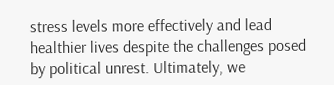stress levels more effectively and lead healthier lives despite the challenges posed by political unrest. Ultimately, we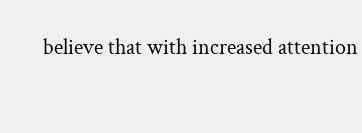believe that with increased attention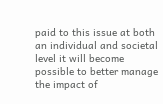paid to this issue at both an individual and societal level it will become possible to better manage the impact of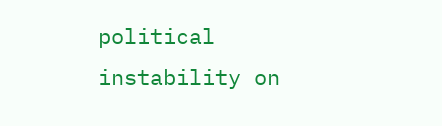political instability on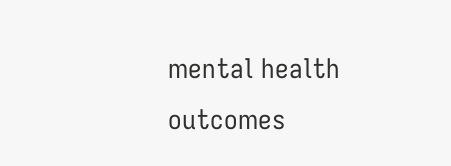mental health outcomes